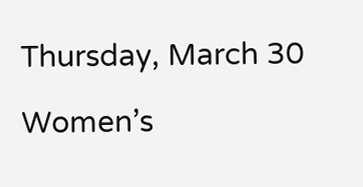Thursday, March 30

Women’s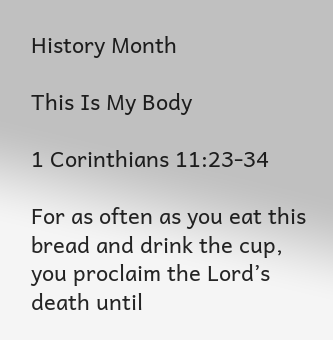History Month

This Is My Body

1 Corinthians 11:23-34

For as often as you eat this bread and drink the cup, you proclaim the Lord’s death until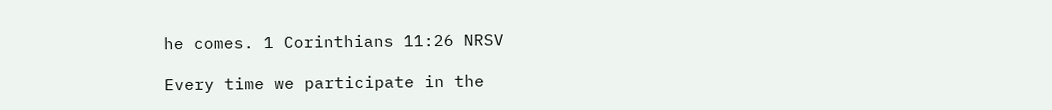he comes. 1 Corinthians 11:26 NRSV

Every time we participate in the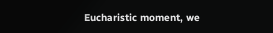Eucharistic moment, we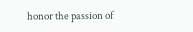honor the passion of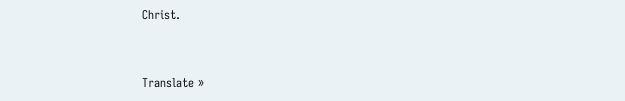Christ.


Translate »